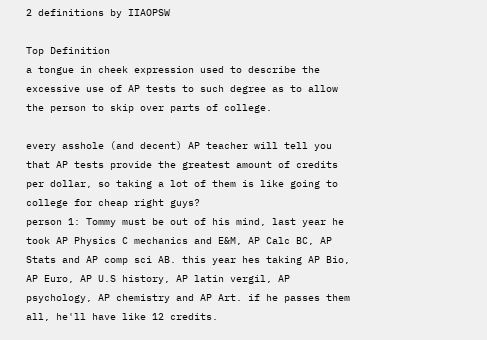2 definitions by IIAOPSW

Top Definition
a tongue in cheek expression used to describe the excessive use of AP tests to such degree as to allow the person to skip over parts of college.

every asshole (and decent) AP teacher will tell you that AP tests provide the greatest amount of credits per dollar, so taking a lot of them is like going to college for cheap right guys?
person 1: Tommy must be out of his mind, last year he took AP Physics C mechanics and E&M, AP Calc BC, AP Stats and AP comp sci AB. this year hes taking AP Bio, AP Euro, AP U.S history, AP latin vergil, AP psychology, AP chemistry and AP Art. if he passes them all, he'll have like 12 credits.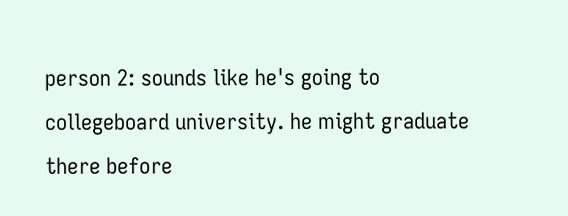person 2: sounds like he's going to collegeboard university. he might graduate there before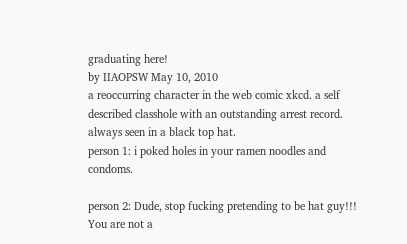graduating here!
by IIAOPSW May 10, 2010
a reoccurring character in the web comic xkcd. a self described classhole with an outstanding arrest record. always seen in a black top hat.
person 1: i poked holes in your ramen noodles and condoms.

person 2: Dude, stop fucking pretending to be hat guy!!! You are not a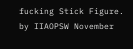fucking Stick Figure.
by IIAOPSW November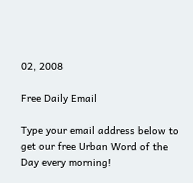02, 2008

Free Daily Email

Type your email address below to get our free Urban Word of the Day every morning!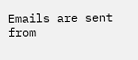Emails are sent from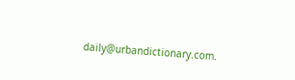daily@urbandictionary.com.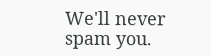We'll never spam you.